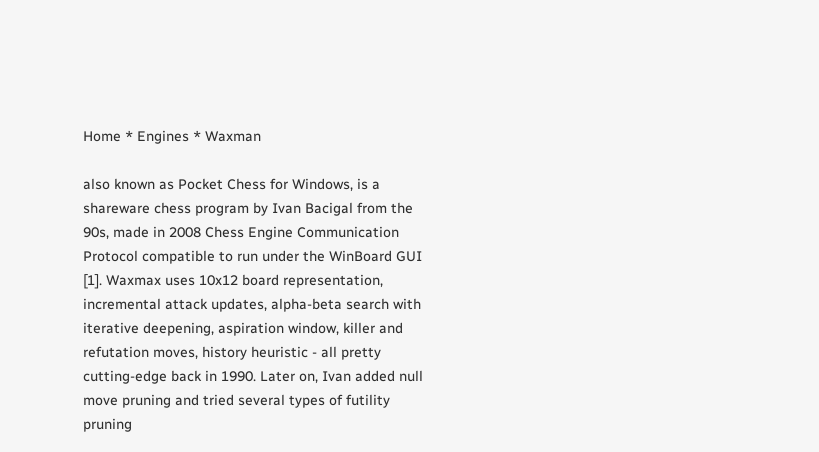Home * Engines * Waxman

also known as Pocket Chess for Windows, is a shareware chess program by Ivan Bacigal from the 90s, made in 2008 Chess Engine Communication Protocol compatible to run under the WinBoard GUI [1]. Waxmax uses 10x12 board representation, incremental attack updates, alpha-beta search with iterative deepening, aspiration window, killer and refutation moves, history heuristic - all pretty cutting-edge back in 1990. Later on, Ivan added null move pruning and tried several types of futility pruning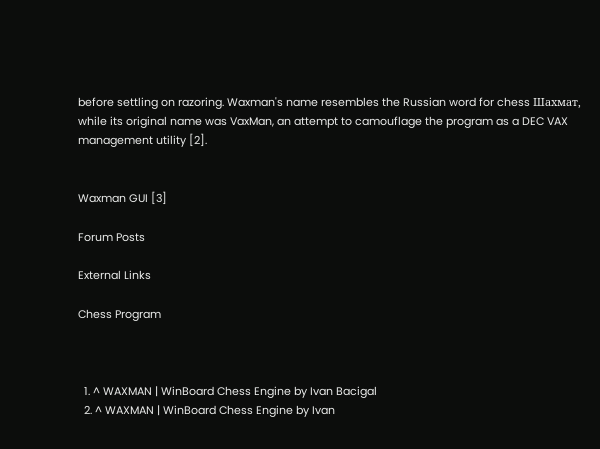before settling on razoring. Waxman's name resembles the Russian word for chess Шахмат, while its original name was VaxMan, an attempt to camouflage the program as a DEC VAX management utility [2].


Waxman GUI [3]

Forum Posts

External Links

Chess Program



  1. ^ WAXMAN | WinBoard Chess Engine by Ivan Bacigal
  2. ^ WAXMAN | WinBoard Chess Engine by Ivan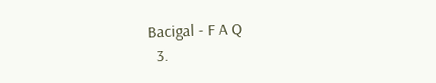Bacigal - F A Q
  3.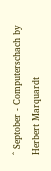^ Septober - Computerschach by Herbert Marquardt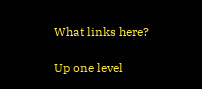What links here?

Up one level